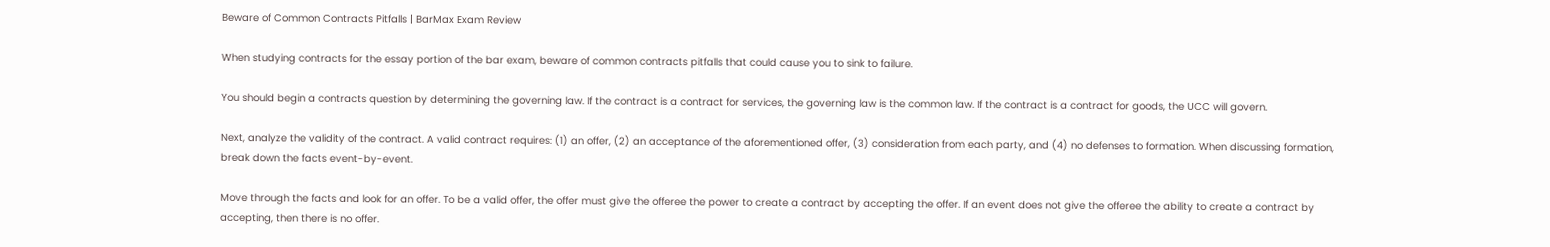Beware of Common Contracts Pitfalls | BarMax Exam Review

When studying contracts for the essay portion of the bar exam, beware of common contracts pitfalls that could cause you to sink to failure.

You should begin a contracts question by determining the governing law. If the contract is a contract for services, the governing law is the common law. If the contract is a contract for goods, the UCC will govern.

Next, analyze the validity of the contract. A valid contract requires: (1) an offer, (2) an acceptance of the aforementioned offer, (3) consideration from each party, and (4) no defenses to formation. When discussing formation, break down the facts event-by-event.

Move through the facts and look for an offer. To be a valid offer, the offer must give the offeree the power to create a contract by accepting the offer. If an event does not give the offeree the ability to create a contract by accepting, then there is no offer.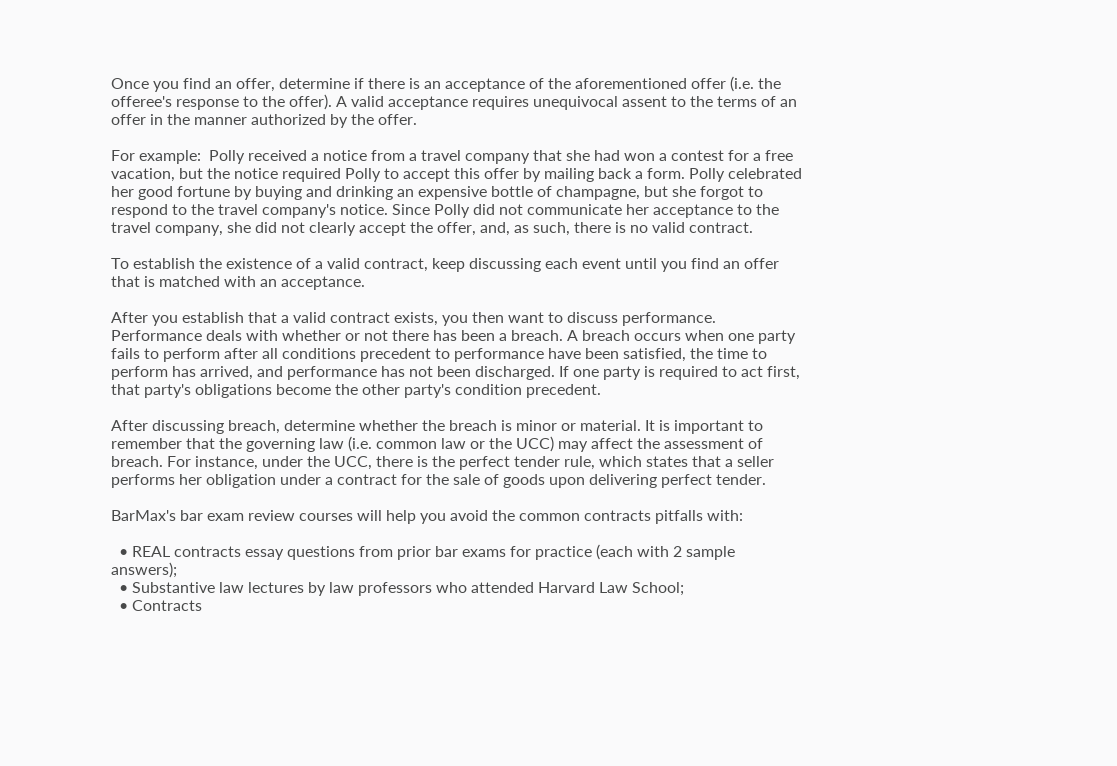Once you find an offer, determine if there is an acceptance of the aforementioned offer (i.e. the offeree's response to the offer). A valid acceptance requires unequivocal assent to the terms of an offer in the manner authorized by the offer.

For example:  Polly received a notice from a travel company that she had won a contest for a free vacation, but the notice required Polly to accept this offer by mailing back a form. Polly celebrated her good fortune by buying and drinking an expensive bottle of champagne, but she forgot to respond to the travel company's notice. Since Polly did not communicate her acceptance to the travel company, she did not clearly accept the offer, and, as such, there is no valid contract.

To establish the existence of a valid contract, keep discussing each event until you find an offer that is matched with an acceptance.

After you establish that a valid contract exists, you then want to discuss performance.  Performance deals with whether or not there has been a breach. A breach occurs when one party fails to perform after all conditions precedent to performance have been satisfied, the time to perform has arrived, and performance has not been discharged. If one party is required to act first, that party's obligations become the other party's condition precedent.

After discussing breach, determine whether the breach is minor or material. It is important to remember that the governing law (i.e. common law or the UCC) may affect the assessment of breach. For instance, under the UCC, there is the perfect tender rule, which states that a seller performs her obligation under a contract for the sale of goods upon delivering perfect tender.

BarMax's bar exam review courses will help you avoid the common contracts pitfalls with:

  • REAL contracts essay questions from prior bar exams for practice (each with 2 sample answers);
  • Substantive law lectures by law professors who attended Harvard Law School;
  • Contracts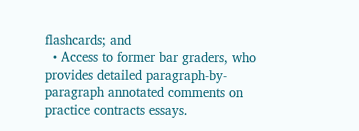flashcards; and
  • Access to former bar graders, who provides detailed paragraph-by-paragraph annotated comments on practice contracts essays.